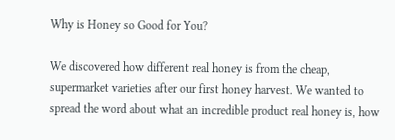Why is Honey so Good for You?

We discovered how different real honey is from the cheap, supermarket varieties after our first honey harvest. We wanted to spread the word about what an incredible product real honey is, how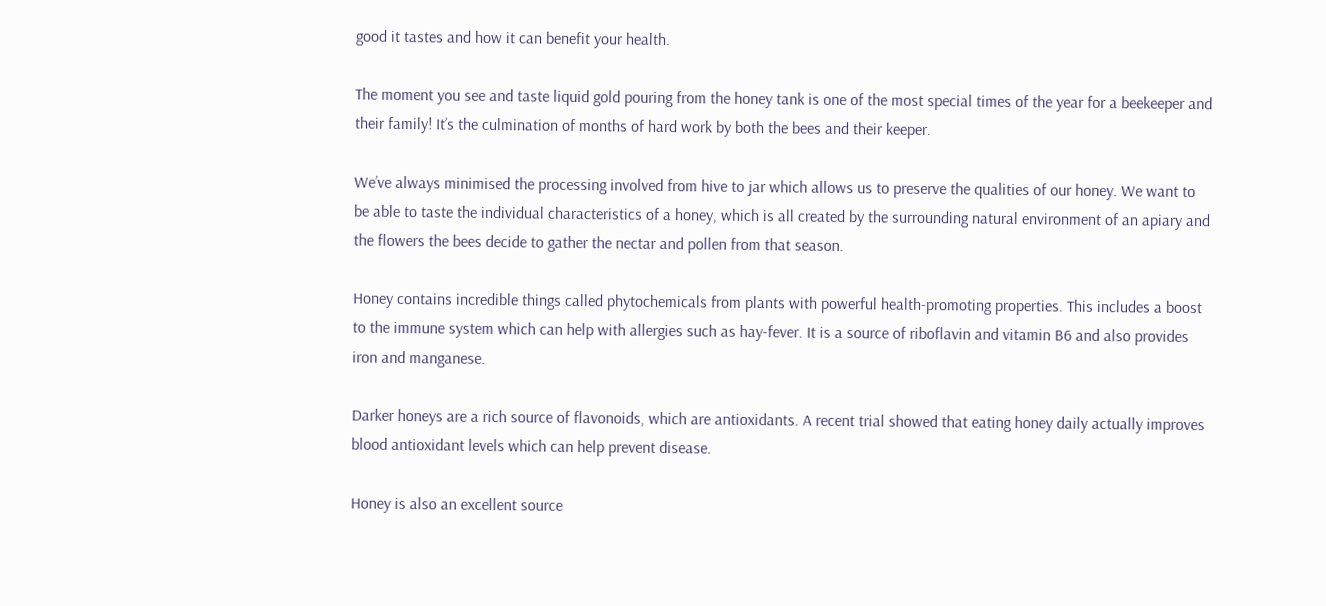good it tastes and how it can benefit your health.

The moment you see and taste liquid gold pouring from the honey tank is one of the most special times of the year for a beekeeper and their family! It’s the culmination of months of hard work by both the bees and their keeper.

We’ve always minimised the processing involved from hive to jar which allows us to preserve the qualities of our honey. We want to be able to taste the individual characteristics of a honey, which is all created by the surrounding natural environment of an apiary and the flowers the bees decide to gather the nectar and pollen from that season.

Honey contains incredible things called phytochemicals from plants with powerful health-promoting properties. This includes a boost to the immune system which can help with allergies such as hay-fever. It is a source of riboflavin and vitamin B6 and also provides iron and manganese.

Darker honeys are a rich source of flavonoids, which are antioxidants. A recent trial showed that eating honey daily actually improves blood antioxidant levels which can help prevent disease.

Honey is also an excellent source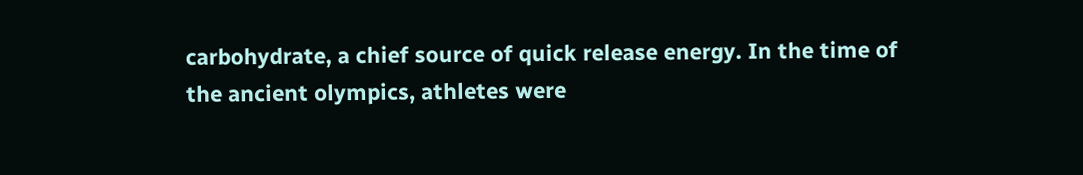carbohydrate, a chief source of quick release energy. In the time of the ancient olympics, athletes were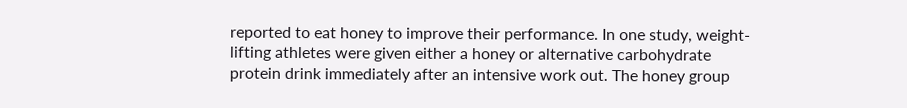reported to eat honey to improve their performance. In one study, weight-lifting athletes were given either a honey or alternative carbohydrate protein drink immediately after an intensive work out. The honey group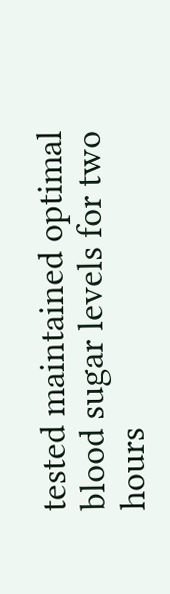tested maintained optimal blood sugar levels for two hours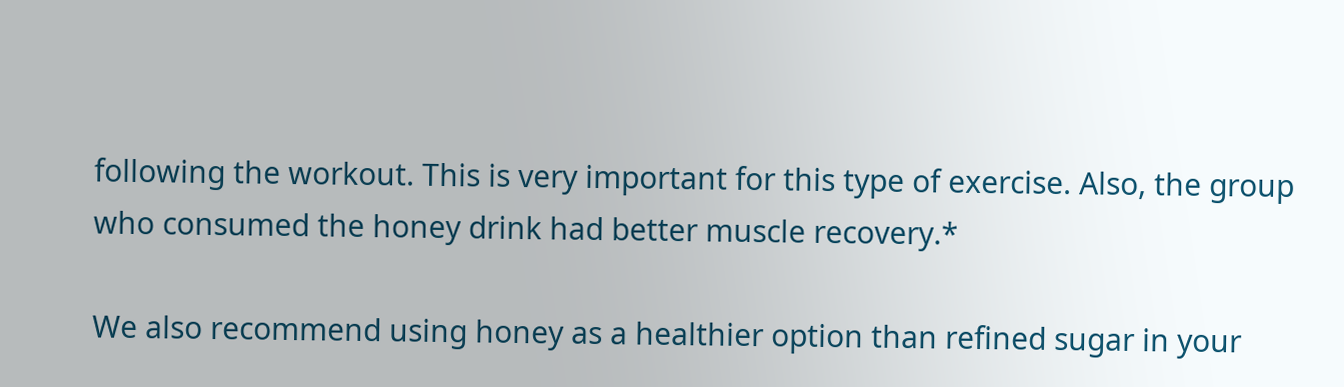following the workout. This is very important for this type of exercise. Also, the group who consumed the honey drink had better muscle recovery.*

We also recommend using honey as a healthier option than refined sugar in your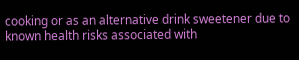cooking or as an alternative drink sweetener due to known health risks associated with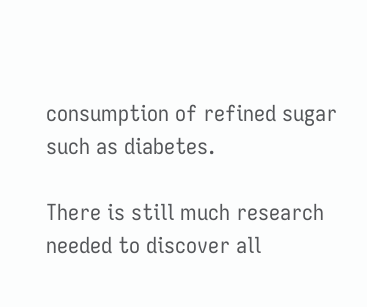consumption of refined sugar such as diabetes.

There is still much research needed to discover all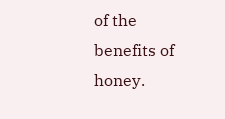of the benefits of honey.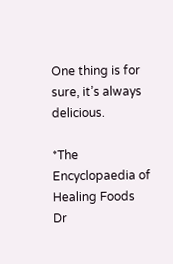One thing is for sure, it’s always delicious.

*The Encyclopaedia of Healing Foods
Dr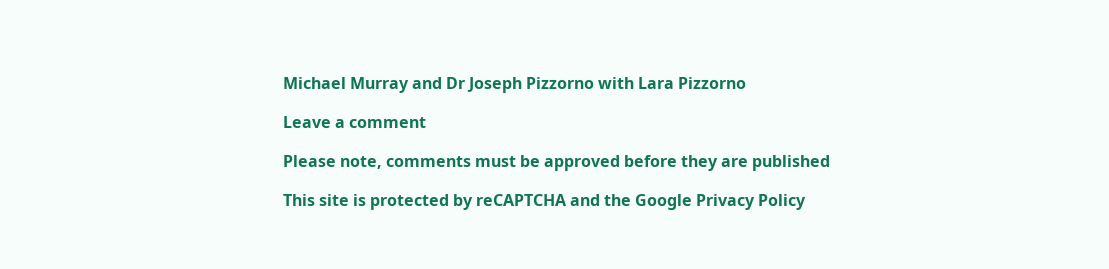Michael Murray and Dr Joseph Pizzorno with Lara Pizzorno

Leave a comment

Please note, comments must be approved before they are published

This site is protected by reCAPTCHA and the Google Privacy Policy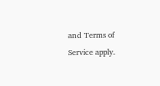and Terms of Service apply.